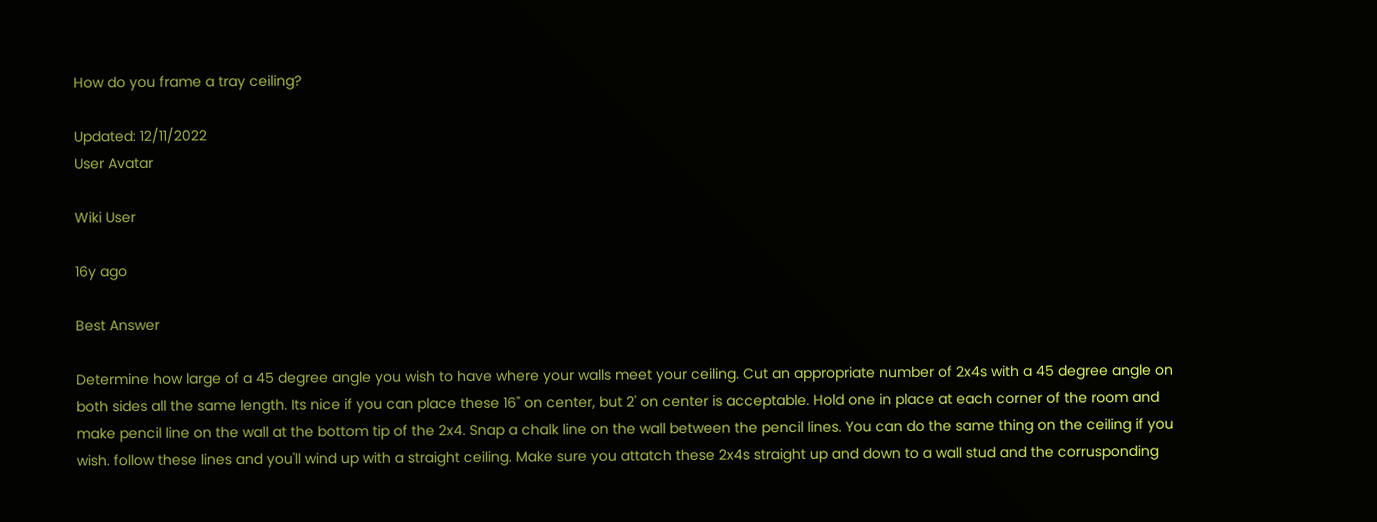How do you frame a tray ceiling?

Updated: 12/11/2022
User Avatar

Wiki User

16y ago

Best Answer

Determine how large of a 45 degree angle you wish to have where your walls meet your ceiling. Cut an appropriate number of 2x4s with a 45 degree angle on both sides all the same length. Its nice if you can place these 16" on center, but 2' on center is acceptable. Hold one in place at each corner of the room and make pencil line on the wall at the bottom tip of the 2x4. Snap a chalk line on the wall between the pencil lines. You can do the same thing on the ceiling if you wish. follow these lines and you'll wind up with a straight ceiling. Make sure you attatch these 2x4s straight up and down to a wall stud and the corrusponding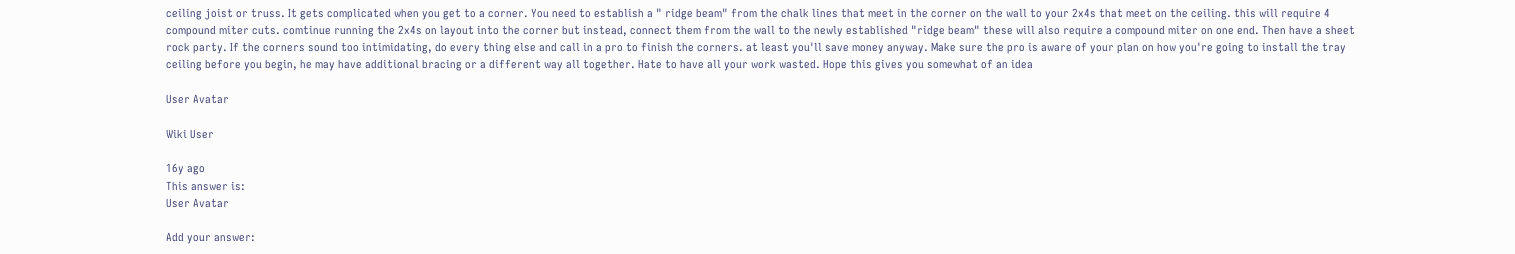ceiling joist or truss. It gets complicated when you get to a corner. You need to establish a " ridge beam" from the chalk lines that meet in the corner on the wall to your 2x4s that meet on the ceiling. this will require 4 compound miter cuts. comtinue running the 2x4s on layout into the corner but instead, connect them from the wall to the newly established "ridge beam" these will also require a compound miter on one end. Then have a sheet rock party. If the corners sound too intimidating, do every thing else and call in a pro to finish the corners. at least you'll save money anyway. Make sure the pro is aware of your plan on how you're going to install the tray ceiling before you begin, he may have additional bracing or a different way all together. Hate to have all your work wasted. Hope this gives you somewhat of an idea

User Avatar

Wiki User

16y ago
This answer is:
User Avatar

Add your answer: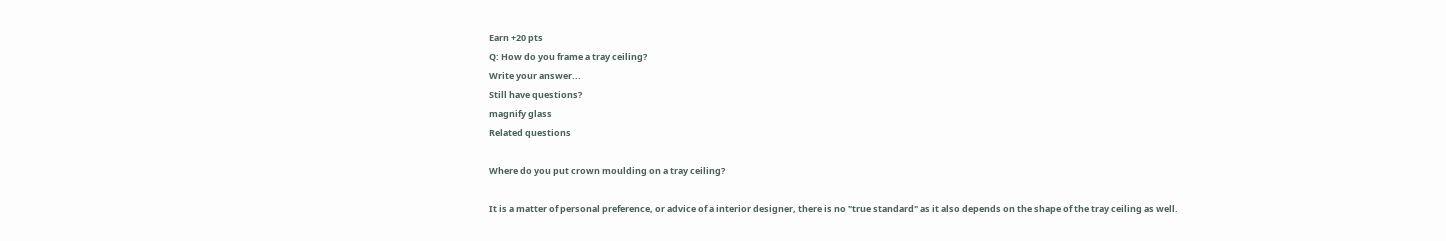Earn +20 pts
Q: How do you frame a tray ceiling?
Write your answer...
Still have questions?
magnify glass
Related questions

Where do you put crown moulding on a tray ceiling?

It is a matter of personal preference, or advice of a interior designer, there is no "true standard" as it also depends on the shape of the tray ceiling as well.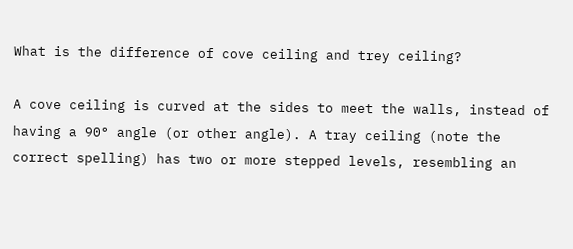What is the difference of cove ceiling and trey ceiling?

A cove ceiling is curved at the sides to meet the walls, instead of having a 90° angle (or other angle). A tray ceiling (note the correct spelling) has two or more stepped levels, resembling an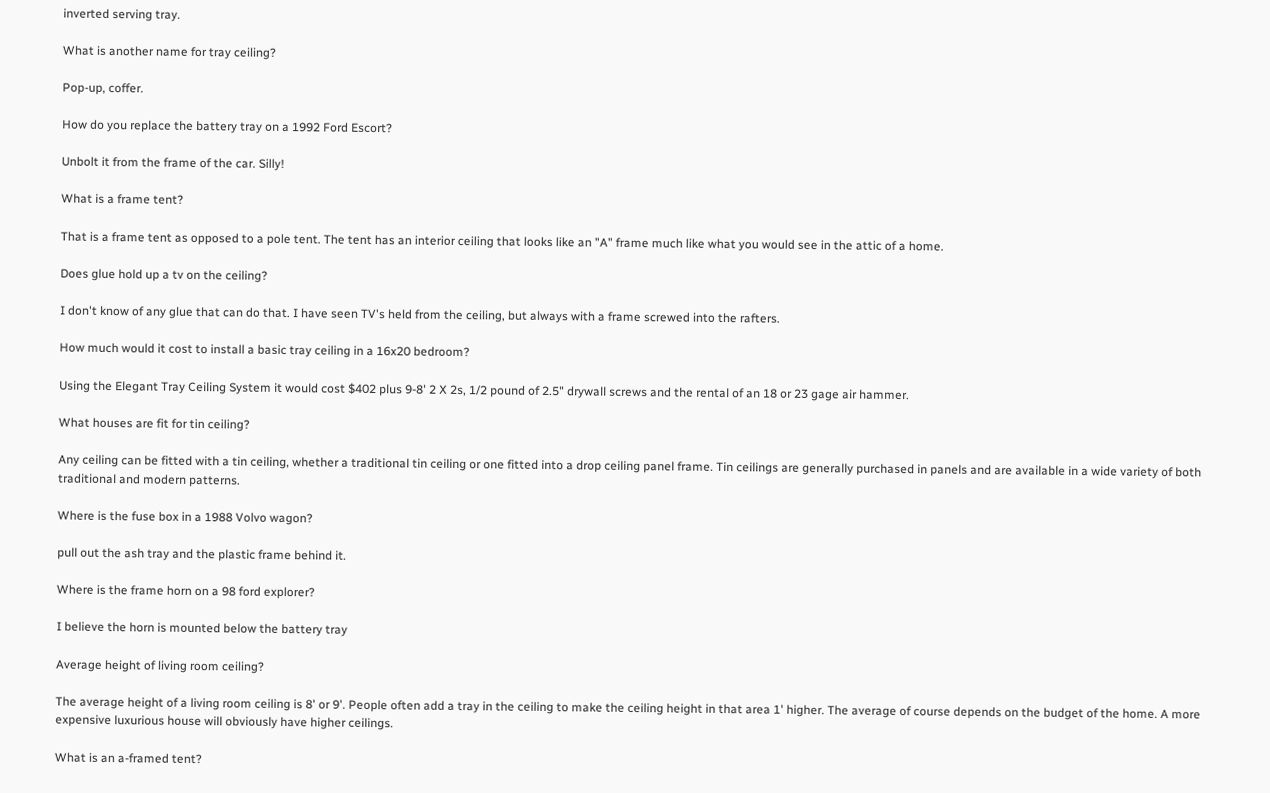inverted serving tray.

What is another name for tray ceiling?

Pop-up, coffer.

How do you replace the battery tray on a 1992 Ford Escort?

Unbolt it from the frame of the car. Silly!

What is a frame tent?

That is a frame tent as opposed to a pole tent. The tent has an interior ceiling that looks like an "A" frame much like what you would see in the attic of a home.

Does glue hold up a tv on the ceiling?

I don't know of any glue that can do that. I have seen TV's held from the ceiling, but always with a frame screwed into the rafters.

How much would it cost to install a basic tray ceiling in a 16x20 bedroom?

Using the Elegant Tray Ceiling System it would cost $402 plus 9-8' 2 X 2s, 1/2 pound of 2.5" drywall screws and the rental of an 18 or 23 gage air hammer.

What houses are fit for tin ceiling?

Any ceiling can be fitted with a tin ceiling, whether a traditional tin ceiling or one fitted into a drop ceiling panel frame. Tin ceilings are generally purchased in panels and are available in a wide variety of both traditional and modern patterns.

Where is the fuse box in a 1988 Volvo wagon?

pull out the ash tray and the plastic frame behind it.

Where is the frame horn on a 98 ford explorer?

I believe the horn is mounted below the battery tray

Average height of living room ceiling?

The average height of a living room ceiling is 8' or 9'. People often add a tray in the ceiling to make the ceiling height in that area 1' higher. The average of course depends on the budget of the home. A more expensive luxurious house will obviously have higher ceilings.

What is an a-framed tent?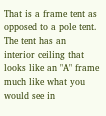That is a frame tent as opposed to a pole tent. The tent has an interior ceiling that looks like an "A" frame much like what you would see in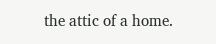the attic of a home.